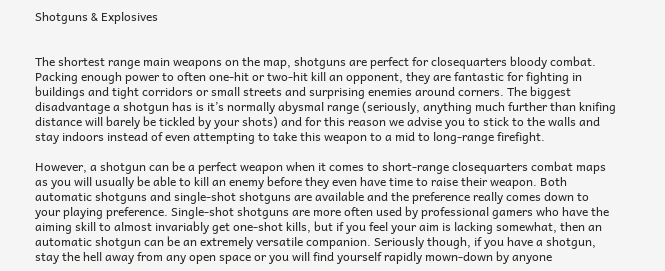Shotguns & Explosives


The shortest range main weapons on the map, shotguns are perfect for closequarters bloody combat. Packing enough power to often one-hit or two-hit kill an opponent, they are fantastic for fighting in buildings and tight corridors or small streets and surprising enemies around corners. The biggest disadvantage a shotgun has is it’s normally abysmal range (seriously, anything much further than knifing distance will barely be tickled by your shots) and for this reason we advise you to stick to the walls and stay indoors instead of even attempting to take this weapon to a mid to long-range firefight.

However, a shotgun can be a perfect weapon when it comes to short-range closequarters combat maps as you will usually be able to kill an enemy before they even have time to raise their weapon. Both automatic shotguns and single-shot shotguns are available and the preference really comes down to your playing preference. Single-shot shotguns are more often used by professional gamers who have the aiming skill to almost invariably get one-shot kills, but if you feel your aim is lacking somewhat, then an automatic shotgun can be an extremely versatile companion. Seriously though, if you have a shotgun, stay the hell away from any open space or you will find yourself rapidly mown-down by anyone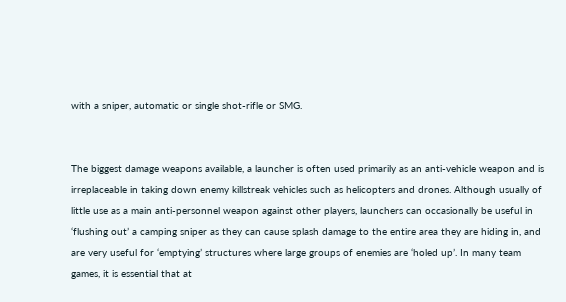with a sniper, automatic or single shot-rifle or SMG.


The biggest damage weapons available, a launcher is often used primarily as an anti-vehicle weapon and is irreplaceable in taking down enemy killstreak vehicles such as helicopters and drones. Although usually of little use as a main anti-personnel weapon against other players, launchers can occasionally be useful in ‘flushing out’ a camping sniper as they can cause splash damage to the entire area they are hiding in, and are very useful for ‘emptying’ structures where large groups of enemies are ‘holed up’. In many team games, it is essential that at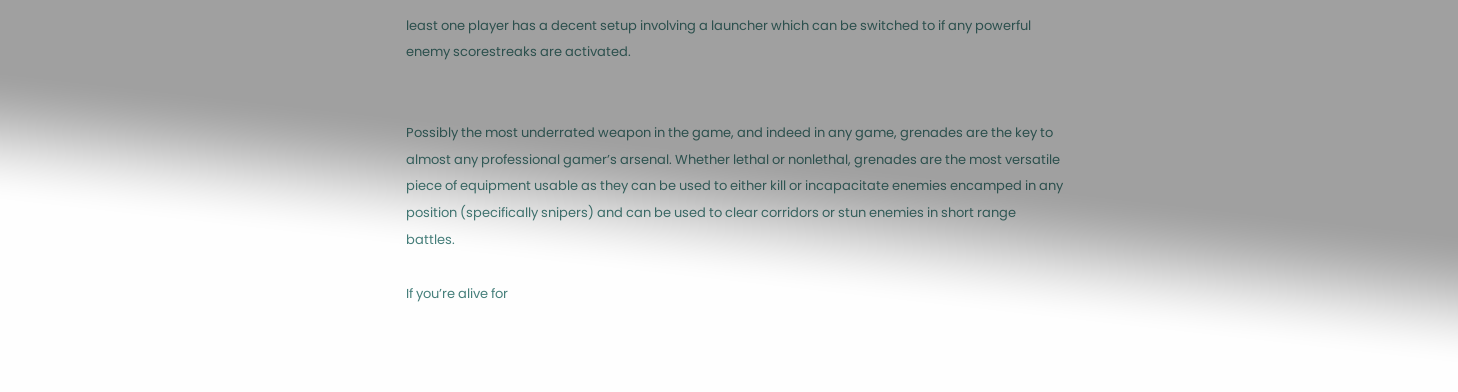least one player has a decent setup involving a launcher which can be switched to if any powerful enemy scorestreaks are activated.


Possibly the most underrated weapon in the game, and indeed in any game, grenades are the key to almost any professional gamer’s arsenal. Whether lethal or nonlethal, grenades are the most versatile piece of equipment usable as they can be used to either kill or incapacitate enemies encamped in any position (specifically snipers) and can be used to clear corridors or stun enemies in short range battles.

If you’re alive for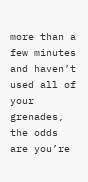more than a few minutes and haven’t used all of your grenades, the odds are you’re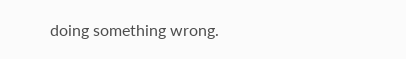doing something wrong.